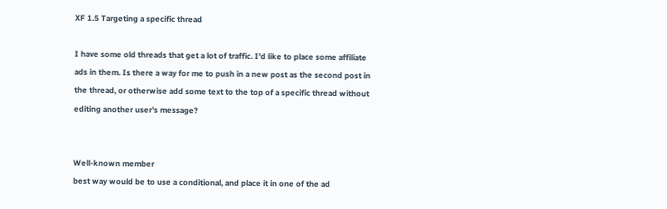XF 1.5 Targeting a specific thread

I have some old threads that get a lot of traffic. I'd like to place some affiliate ads in them. Is there a way for me to push in a new post as the second post in the thread, or otherwise add some text to the top of a specific thread without editing another user's message?


Well-known member
best way would be to use a conditional, and place it in one of the ad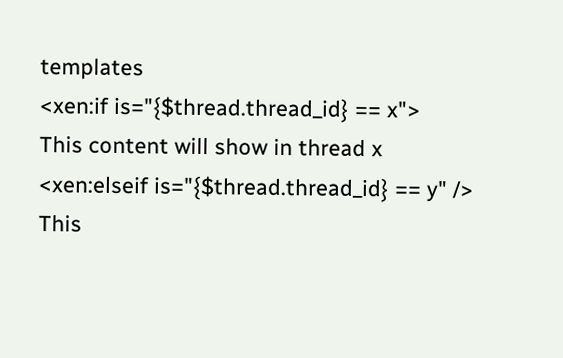templates
<xen:if is="{$thread.thread_id} == x">
This content will show in thread x
<xen:elseif is="{$thread.thread_id} == y" />
This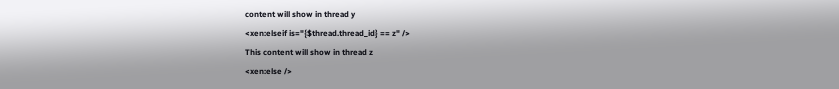content will show in thread y
<xen:elseif is="{$thread.thread_id} == z" />
This content will show in thread z
<xen:else />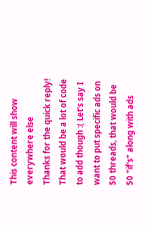This content will show everywhere else
Thanks for the quick reply! That would be a lot of code to add though :( Let's say I want to put specific ads on 50 threads, that would be 50 "if's" along with ads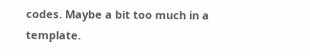codes. Maybe a bit too much in a template.